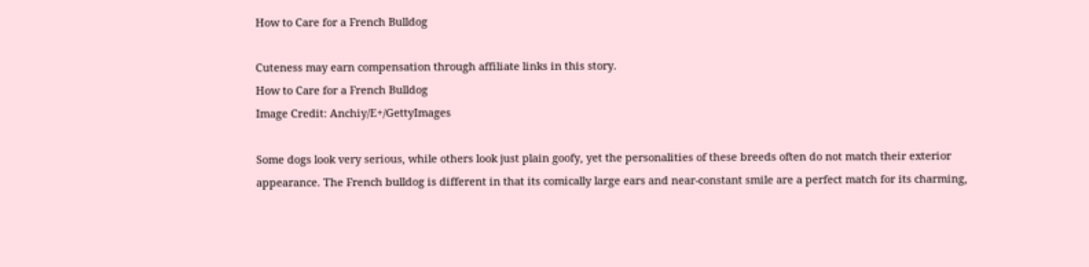How to Care for a French Bulldog

Cuteness may earn compensation through affiliate links in this story.
How to Care for a French Bulldog
Image Credit: Anchiy/E+/GettyImages

Some dogs look very serious, while others look just plain goofy, yet the personalities of these breeds often do not match their exterior appearance. The French bulldog is different in that its comically large ears and near-constant smile are a perfect match for its charming,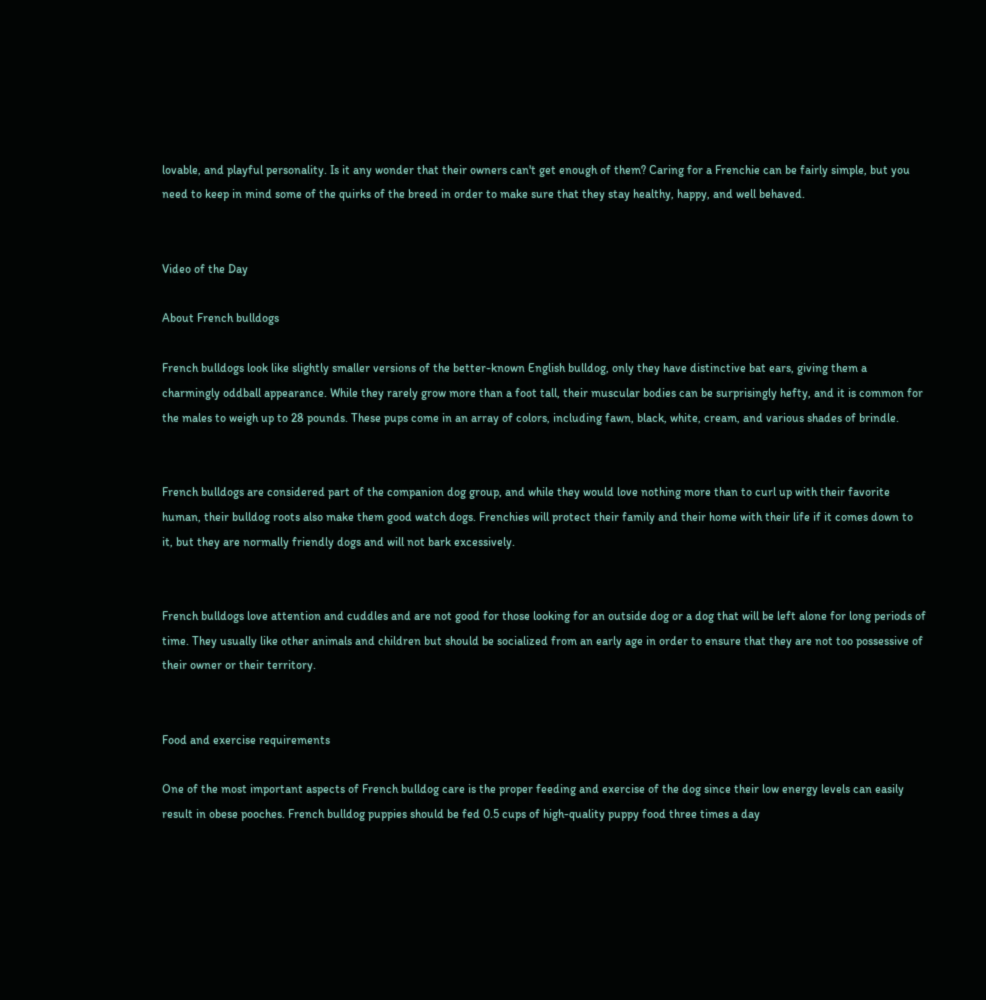lovable, and playful personality. Is it any wonder that their owners can't get enough of them? Caring for a Frenchie can be fairly simple, but you need to keep in mind some of the quirks of the breed in order to make sure that they stay healthy, happy, and well behaved.


Video of the Day

About French bulldogs

French bulldogs look like slightly smaller versions of the better-known English bulldog, only they have distinctive bat ears, giving them a charmingly oddball appearance. While they rarely grow more than a foot tall, their muscular bodies can be surprisingly hefty, and it is common for the males to weigh up to 28 pounds. These pups come in an array of colors, including fawn, black, white, cream, and various shades of brindle.


French bulldogs are considered part of the companion dog group, and while they would love nothing more than to curl up with their favorite human, their bulldog roots also make them good watch dogs. Frenchies will protect their family and their home with their life if it comes down to it, but they are normally friendly dogs and will not bark excessively.


French bulldogs love attention and cuddles and are not good for those looking for an outside dog or a dog that will be left alone for long periods of time. They usually like other animals and children but should be socialized from an early age in order to ensure that they are not too possessive of their owner or their territory.


Food and exercise requirements

One of the most important aspects of French bulldog care is the proper feeding and exercise of the dog since their low energy levels can easily result in obese pooches. French bulldog puppies should be fed 0.5 cups of high-quality puppy food three times a day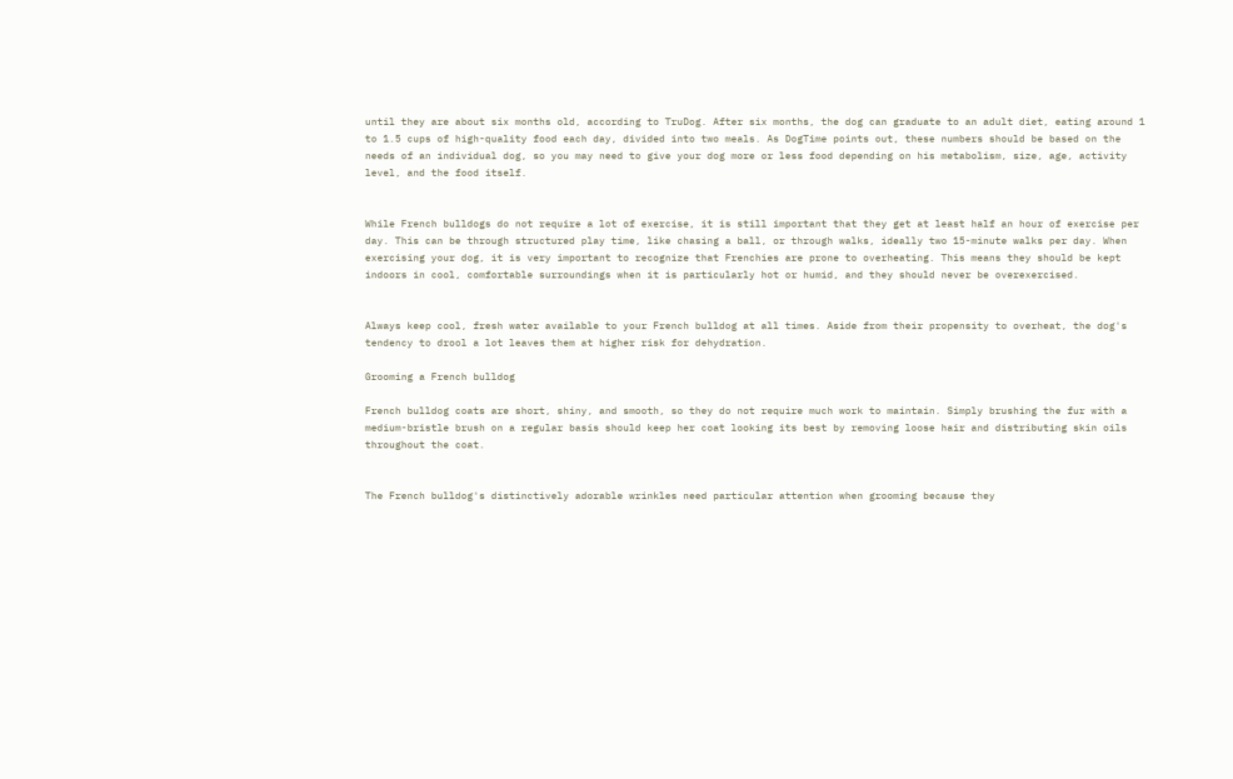until they are about six months old, according to TruDog. After six months, the dog can graduate to an adult diet, eating around 1 to 1.5 cups of high-quality food each day, divided into two meals. As DogTime points out, these numbers should be based on the needs of an individual dog, so you may need to give your dog more or less food depending on his metabolism, size, age, activity level, and the food itself.


While French bulldogs do not require a lot of exercise, it is still important that they get at least half an hour of exercise per day. This can be through structured play time, like chasing a ball, or through walks, ideally two 15-minute walks per day. When exercising your dog, it is very important to recognize that Frenchies are prone to overheating. This means they should be kept indoors in cool, comfortable surroundings when it is particularly hot or humid, and they should never be overexercised.


Always keep cool, fresh water available to your French bulldog at all times. Aside from their propensity to overheat, the dog's tendency to drool a lot leaves them at higher risk for dehydration.

Grooming a French bulldog

French bulldog coats are short, shiny, and smooth, so they do not require much work to maintain. Simply brushing the fur with a medium-bristle brush on a regular basis should keep her coat looking its best by removing loose hair and distributing skin oils throughout the coat.


The French bulldog's distinctively adorable wrinkles need particular attention when grooming because they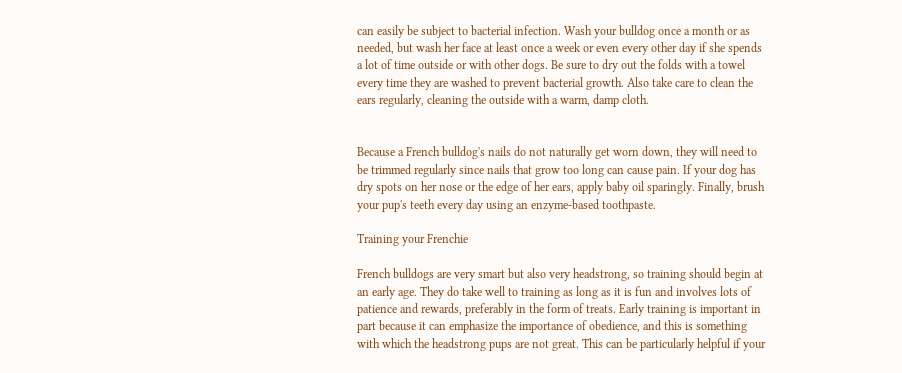can easily be subject to bacterial infection. Wash your bulldog once a month or as needed, but wash her face at least once a week or even every other day if she spends a lot of time outside or with other dogs. Be sure to dry out the folds with a towel every time they are washed to prevent bacterial growth. Also take care to clean the ears regularly, cleaning the outside with a warm, damp cloth.


Because a French bulldog's nails do not naturally get worn down, they will need to be trimmed regularly since nails that grow too long can cause pain. If your dog has dry spots on her nose or the edge of her ears, apply baby oil sparingly. Finally, brush your pup's teeth every day using an enzyme-based toothpaste.

Training your Frenchie

French bulldogs are very smart but also very headstrong, so training should begin at an early age. They do take well to training as long as it is fun and involves lots of patience and rewards, preferably in the form of treats. Early training is important in part because it can emphasize the importance of obedience, and this is something with which the headstrong pups are not great. This can be particularly helpful if your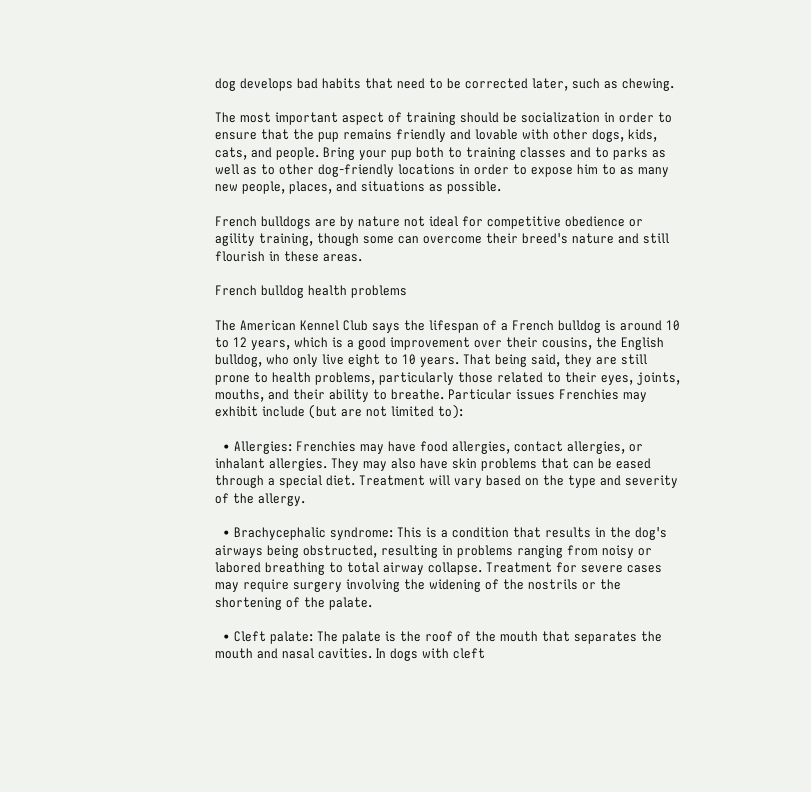dog develops bad habits that need to be corrected later, such as chewing.

The most important aspect of training should be socialization in order to ensure that the pup remains friendly and lovable with other dogs, kids, cats, and people. Bring your pup both to training classes and to parks as well as to other dog-friendly locations in order to expose him to as many new people, places, and situations as possible.

French bulldogs are by nature not ideal for competitive obedience or agility training, though some can overcome their breed's nature and still flourish in these areas.

French bulldog health problems

The American Kennel Club says the lifespan of a French bulldog is around 10 to 12 years, which is a good improvement over their cousins, the English bulldog, who only live eight to 10 years. That being said, they are still prone to health problems, particularly those related to their eyes, joints, mouths, and their ability to breathe. Particular issues Frenchies may exhibit include (but are not limited to):

  • Allergies: Frenchies may have food allergies, contact allergies, or inhalant allergies. They may also have skin problems that can be eased through a special diet. Treatment will vary based on the type and severity of the allergy.

  • Brachycephalic syndrome: This is a condition that results in the dog's airways being obstructed, resulting in problems ranging from noisy or labored breathing to total airway collapse. Treatment for severe cases may require surgery involving the widening of the nostrils or the shortening of the palate.

  • Cleft palate: The palate is the roof of the mouth that separates the mouth and nasal cavities. In dogs with cleft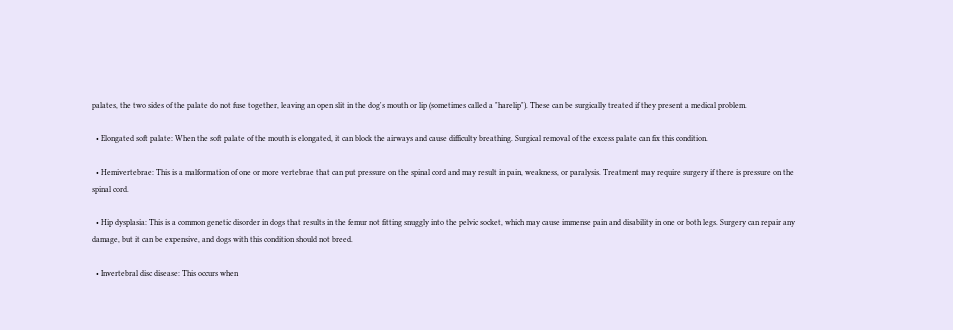palates, the two sides of the palate do not fuse together, leaving an open slit in the dog's mouth or lip (sometimes called a "harelip"). These can be surgically treated if they present a medical problem.

  • Elongated soft palate: When the soft palate of the mouth is elongated, it can block the airways and cause difficulty breathing. Surgical removal of the excess palate can fix this condition.

  • Hemivertebrae: This is a malformation of one or more vertebrae that can put pressure on the spinal cord and may result in pain, weakness, or paralysis. Treatment may require surgery if there is pressure on the spinal cord.

  • Hip dysplasia: This is a common genetic disorder in dogs that results in the femur not fitting snuggly into the pelvic socket, which may cause immense pain and disability in one or both legs. Surgery can repair any damage, but it can be expensive, and dogs with this condition should not breed.

  • Invertebral disc disease: This occurs when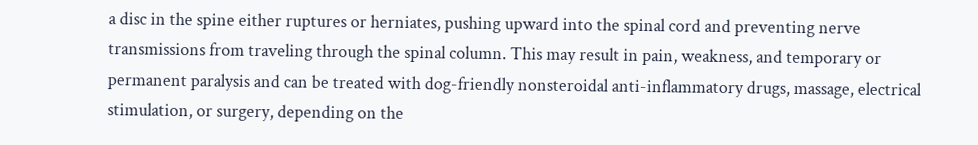a disc in the spine either ruptures or herniates, pushing upward into the spinal cord and preventing nerve transmissions from traveling through the spinal column. This may result in pain, weakness, and temporary or permanent paralysis and can be treated with dog-friendly nonsteroidal anti-inflammatory drugs, massage, electrical stimulation, or surgery, depending on the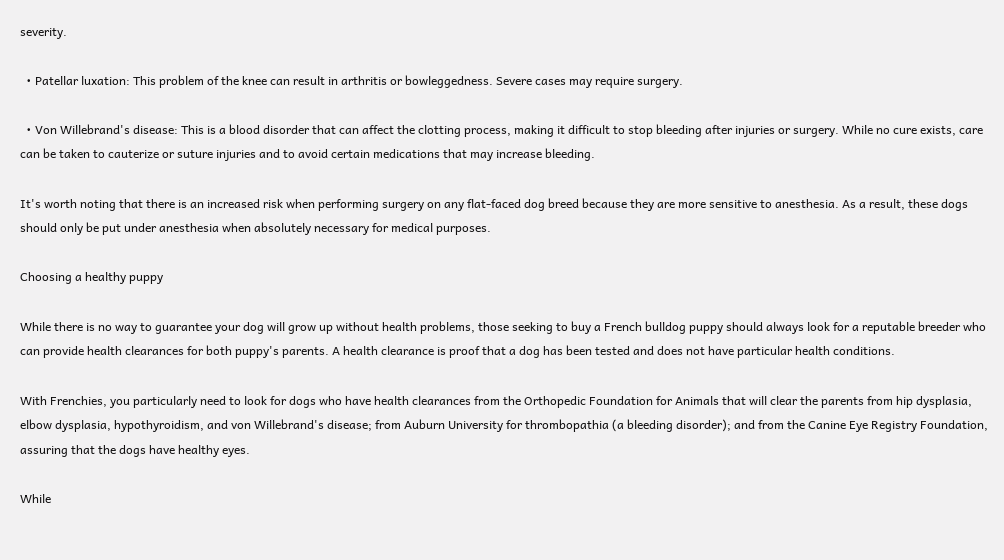severity.

  • Patellar luxation: This problem of the knee can result in arthritis or bowleggedness. Severe cases may require surgery.

  • Von Willebrand's disease: This is a blood disorder that can affect the clotting process, making it difficult to stop bleeding after injuries or surgery. While no cure exists, care can be taken to cauterize or suture injuries and to avoid certain medications that may increase bleeding.

It's worth noting that there is an increased risk when performing surgery on any flat-faced dog breed because they are more sensitive to anesthesia. As a result, these dogs should only be put under anesthesia when absolutely necessary for medical purposes.

Choosing a healthy puppy

While there is no way to guarantee your dog will grow up without health problems, those seeking to buy a French bulldog puppy should always look for a reputable breeder who can provide health clearances for both puppy's parents. A health clearance is proof that a dog has been tested and does not have particular health conditions.

With Frenchies, you particularly need to look for dogs who have health clearances from the Orthopedic Foundation for Animals that will clear the parents from hip dysplasia, elbow dysplasia, hypothyroidism, and von Willebrand's disease; from Auburn University for thrombopathia (a bleeding disorder); and from the Canine Eye Registry Foundation, assuring that the dogs have healthy eyes.

While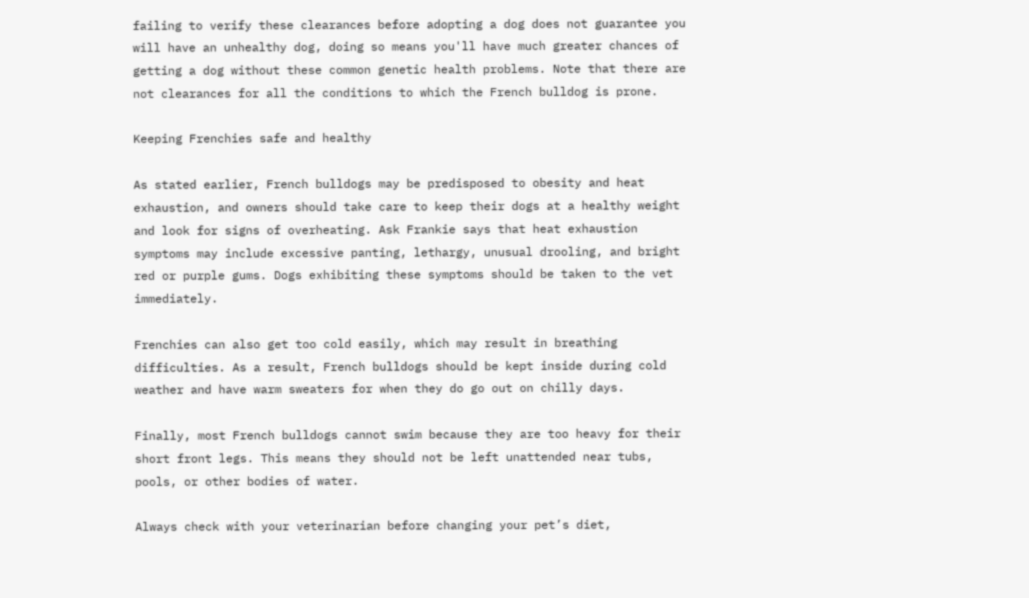failing to verify these clearances before adopting a dog does not guarantee you will have an unhealthy dog, doing so means you'll have much greater chances of getting a dog without these common genetic health problems. Note that there are not clearances for all the conditions to which the French bulldog is prone.

Keeping Frenchies safe and healthy

As stated earlier, French bulldogs may be predisposed to obesity and heat exhaustion, and owners should take care to keep their dogs at a healthy weight and look for signs of overheating. Ask Frankie says that heat exhaustion symptoms may include excessive panting, lethargy, unusual drooling, and bright red or purple gums. Dogs exhibiting these symptoms should be taken to the vet immediately.

Frenchies can also get too cold easily, which may result in breathing difficulties. As a result, French bulldogs should be kept inside during cold weather and have warm sweaters for when they do go out on chilly days.

Finally, most French bulldogs cannot swim because they are too heavy for their short front legs. This means they should not be left unattended near tubs, pools, or other bodies of water.

Always check with your veterinarian before changing your pet’s diet,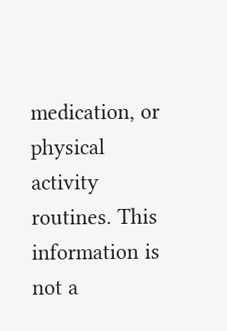medication, or physical activity routines. This information is not a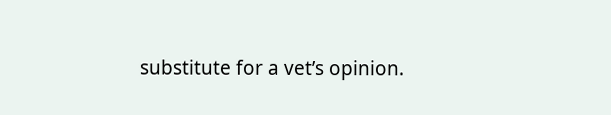substitute for a vet’s opinion.